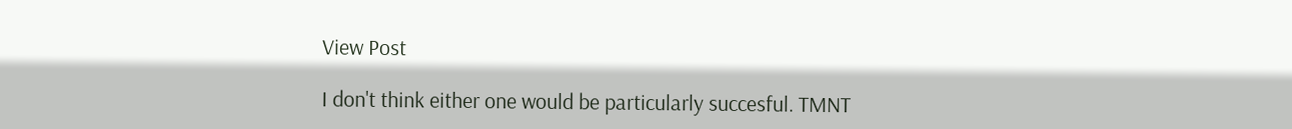View Post

I don't think either one would be particularly succesful. TMNT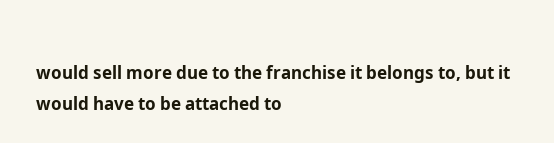would sell more due to the franchise it belongs to, but it would have to be attached to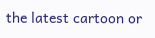the latest cartoon or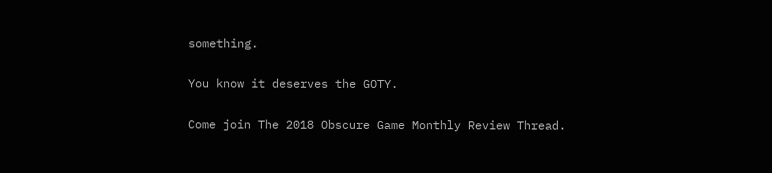something.

You know it deserves the GOTY.

Come join The 2018 Obscure Game Monthly Review Thread.